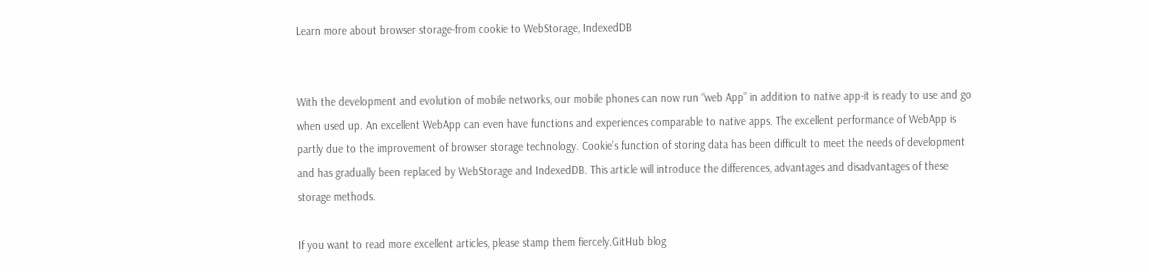Learn more about browser storage-from cookie to WebStorage, IndexedDB


With the development and evolution of mobile networks, our mobile phones can now run “web App” in addition to native app-it is ready to use and go when used up. An excellent WebApp can even have functions and experiences comparable to native apps. The excellent performance of WebApp is partly due to the improvement of browser storage technology. Cookie’s function of storing data has been difficult to meet the needs of development and has gradually been replaced by WebStorage and IndexedDB. This article will introduce the differences, advantages and disadvantages of these storage methods.

If you want to read more excellent articles, please stamp them fiercely.GitHub blog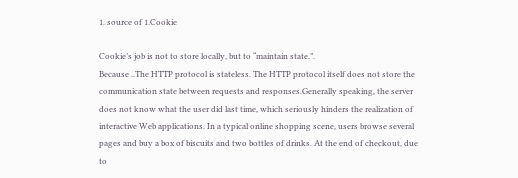1. source of 1.Cookie

Cookie’s job is not to store locally, but to “maintain state.”.
Because ..The HTTP protocol is stateless. The HTTP protocol itself does not store the communication state between requests and responses.Generally speaking, the server does not know what the user did last time, which seriously hinders the realization of interactive Web applications. In a typical online shopping scene, users browse several pages and buy a box of biscuits and two bottles of drinks. At the end of checkout, due to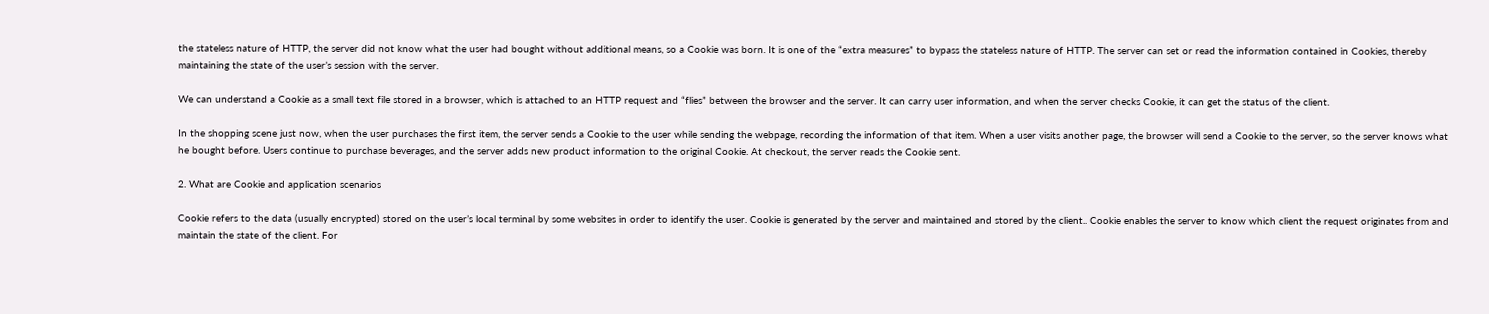the stateless nature of HTTP, the server did not know what the user had bought without additional means, so a Cookie was born. It is one of the “extra measures” to bypass the stateless nature of HTTP. The server can set or read the information contained in Cookies, thereby maintaining the state of the user’s session with the server.

We can understand a Cookie as a small text file stored in a browser, which is attached to an HTTP request and “flies” between the browser and the server. It can carry user information, and when the server checks Cookie, it can get the status of the client.

In the shopping scene just now, when the user purchases the first item, the server sends a Cookie to the user while sending the webpage, recording the information of that item. When a user visits another page, the browser will send a Cookie to the server, so the server knows what he bought before. Users continue to purchase beverages, and the server adds new product information to the original Cookie. At checkout, the server reads the Cookie sent.

2. What are Cookie and application scenarios

Cookie refers to the data (usually encrypted) stored on the user’s local terminal by some websites in order to identify the user. Cookie is generated by the server and maintained and stored by the client.. Cookie enables the server to know which client the request originates from and maintain the state of the client. For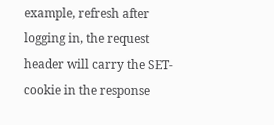example, refresh after logging in, the request header will carry the SET-cookie in the response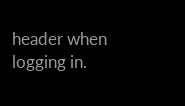header when logging in.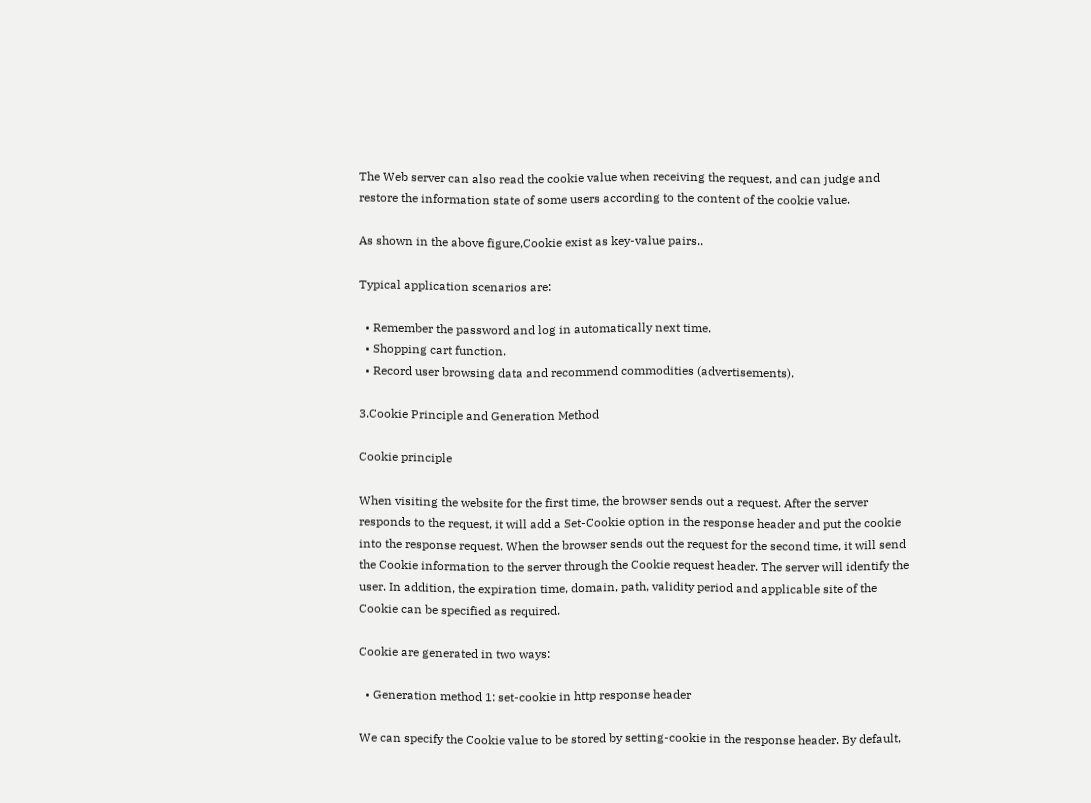The Web server can also read the cookie value when receiving the request, and can judge and restore the information state of some users according to the content of the cookie value.

As shown in the above figure,Cookie exist as key-value pairs..

Typical application scenarios are:

  • Remember the password and log in automatically next time.
  • Shopping cart function.
  • Record user browsing data and recommend commodities (advertisements).

3.Cookie Principle and Generation Method

Cookie principle

When visiting the website for the first time, the browser sends out a request. After the server responds to the request, it will add a Set-Cookie option in the response header and put the cookie into the response request. When the browser sends out the request for the second time, it will send the Cookie information to the server through the Cookie request header. The server will identify the user. In addition, the expiration time, domain, path, validity period and applicable site of the Cookie can be specified as required.

Cookie are generated in two ways:

  • Generation method 1: set-cookie in http response header

We can specify the Cookie value to be stored by setting-cookie in the response header. By default,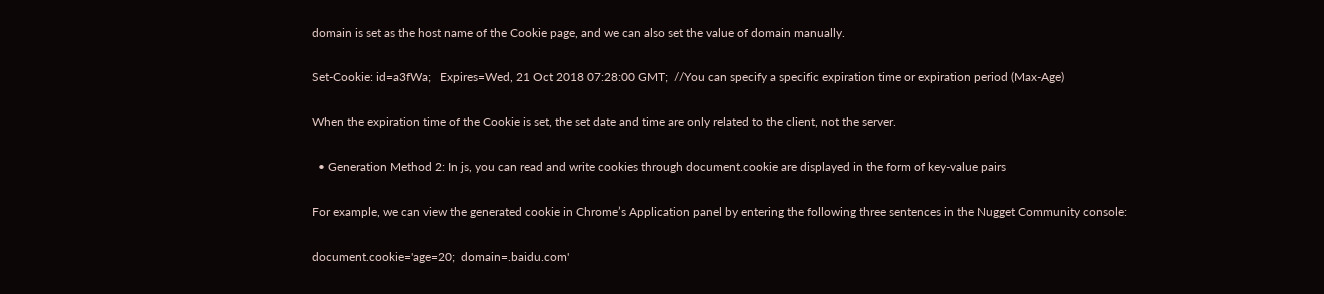domain is set as the host name of the Cookie page, and we can also set the value of domain manually.

Set-Cookie: id=a3fWa;   Expires=Wed, 21 Oct 2018 07:28:00 GMT;  //You can specify a specific expiration time or expiration period (Max-Age)

When the expiration time of the Cookie is set, the set date and time are only related to the client, not the server.

  • Generation Method 2: In js, you can read and write cookies through document.cookie are displayed in the form of key-value pairs

For example, we can view the generated cookie in Chrome’s Application panel by entering the following three sentences in the Nugget Community console:

document.cookie='age=20;  domain=.baidu.com'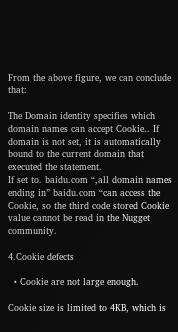From the above figure, we can conclude that:

The Domain identity specifies which domain names can accept Cookie.. If domain is not set, it is automatically bound to the current domain that executed the statement.
If set to. baidu.com “,all domain names ending in” baidu.com “can access the Cookie, so the third code stored Cookie value cannot be read in the Nugget community.

4.Cookie defects

  • Cookie are not large enough.

Cookie size is limited to 4KB, which is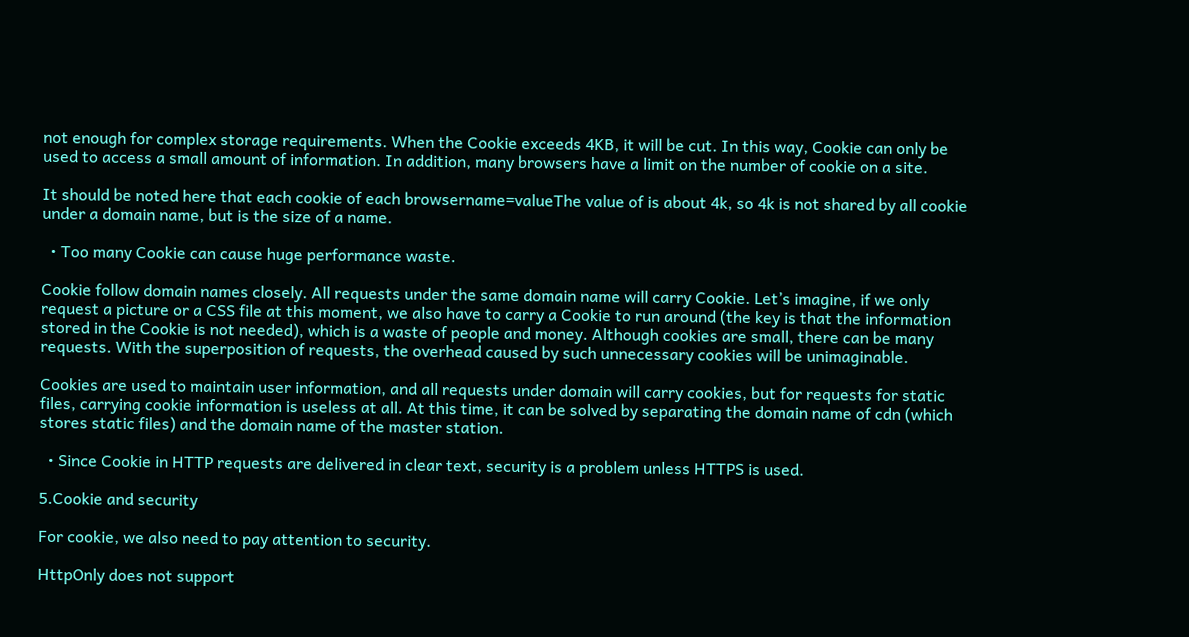not enough for complex storage requirements. When the Cookie exceeds 4KB, it will be cut. In this way, Cookie can only be used to access a small amount of information. In addition, many browsers have a limit on the number of cookie on a site.

It should be noted here that each cookie of each browsername=valueThe value of is about 4k, so 4k is not shared by all cookie under a domain name, but is the size of a name.

  • Too many Cookie can cause huge performance waste.

Cookie follow domain names closely. All requests under the same domain name will carry Cookie. Let’s imagine, if we only request a picture or a CSS file at this moment, we also have to carry a Cookie to run around (the key is that the information stored in the Cookie is not needed), which is a waste of people and money. Although cookies are small, there can be many requests. With the superposition of requests, the overhead caused by such unnecessary cookies will be unimaginable.

Cookies are used to maintain user information, and all requests under domain will carry cookies, but for requests for static files, carrying cookie information is useless at all. At this time, it can be solved by separating the domain name of cdn (which stores static files) and the domain name of the master station.

  • Since Cookie in HTTP requests are delivered in clear text, security is a problem unless HTTPS is used.

5.Cookie and security

For cookie, we also need to pay attention to security.

HttpOnly does not support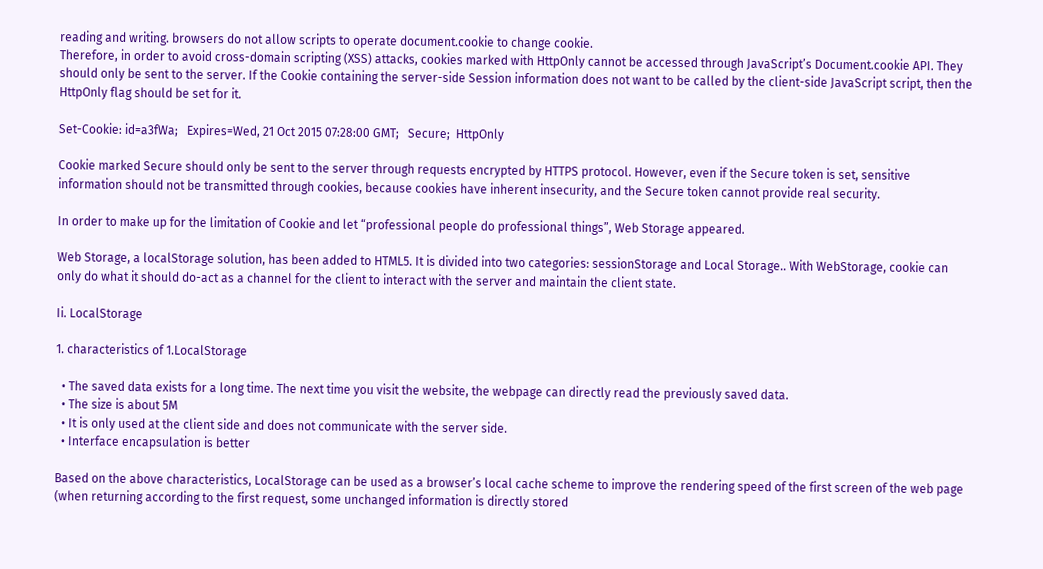reading and writing. browsers do not allow scripts to operate document.cookie to change cookie.
Therefore, in order to avoid cross-domain scripting (XSS) attacks, cookies marked with HttpOnly cannot be accessed through JavaScript’s Document.cookie API. They should only be sent to the server. If the Cookie containing the server-side Session information does not want to be called by the client-side JavaScript script, then the HttpOnly flag should be set for it.

Set-Cookie: id=a3fWa;   Expires=Wed, 21 Oct 2015 07:28:00 GMT;   Secure;  HttpOnly

Cookie marked Secure should only be sent to the server through requests encrypted by HTTPS protocol. However, even if the Secure token is set, sensitive information should not be transmitted through cookies, because cookies have inherent insecurity, and the Secure token cannot provide real security.

In order to make up for the limitation of Cookie and let “professional people do professional things”, Web Storage appeared.

Web Storage, a localStorage solution, has been added to HTML5. It is divided into two categories: sessionStorage and Local Storage.. With WebStorage, cookie can only do what it should do-act as a channel for the client to interact with the server and maintain the client state.

Ii. LocalStorage

1. characteristics of 1.LocalStorage

  • The saved data exists for a long time. The next time you visit the website, the webpage can directly read the previously saved data.
  • The size is about 5M
  • It is only used at the client side and does not communicate with the server side.
  • Interface encapsulation is better

Based on the above characteristics, LocalStorage can be used as a browser’s local cache scheme to improve the rendering speed of the first screen of the web page (when returning according to the first request, some unchanged information is directly stored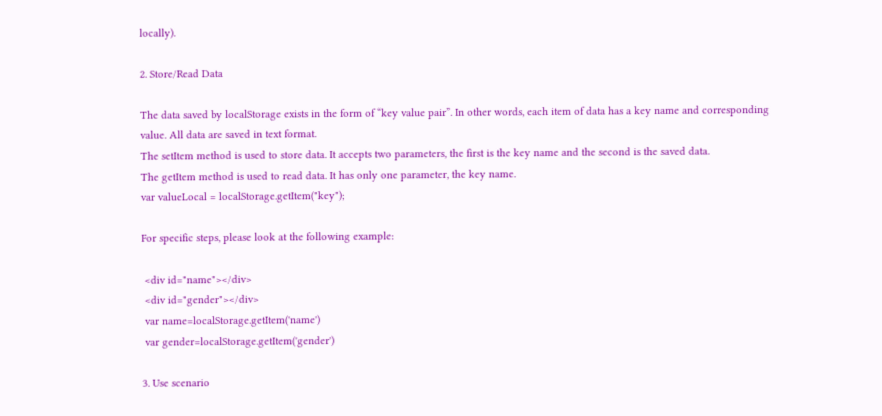locally).

2. Store/Read Data

The data saved by localStorage exists in the form of “key value pair”. In other words, each item of data has a key name and corresponding value. All data are saved in text format.
The setItem method is used to store data. It accepts two parameters, the first is the key name and the second is the saved data.
The getItem method is used to read data. It has only one parameter, the key name.
var valueLocal = localStorage.getItem("key");

For specific steps, please look at the following example:

 <div id="name"></div>
 <div id="gender"></div>
 var name=localStorage.getItem('name')
 var gender=localStorage.getItem('gender')

3. Use scenario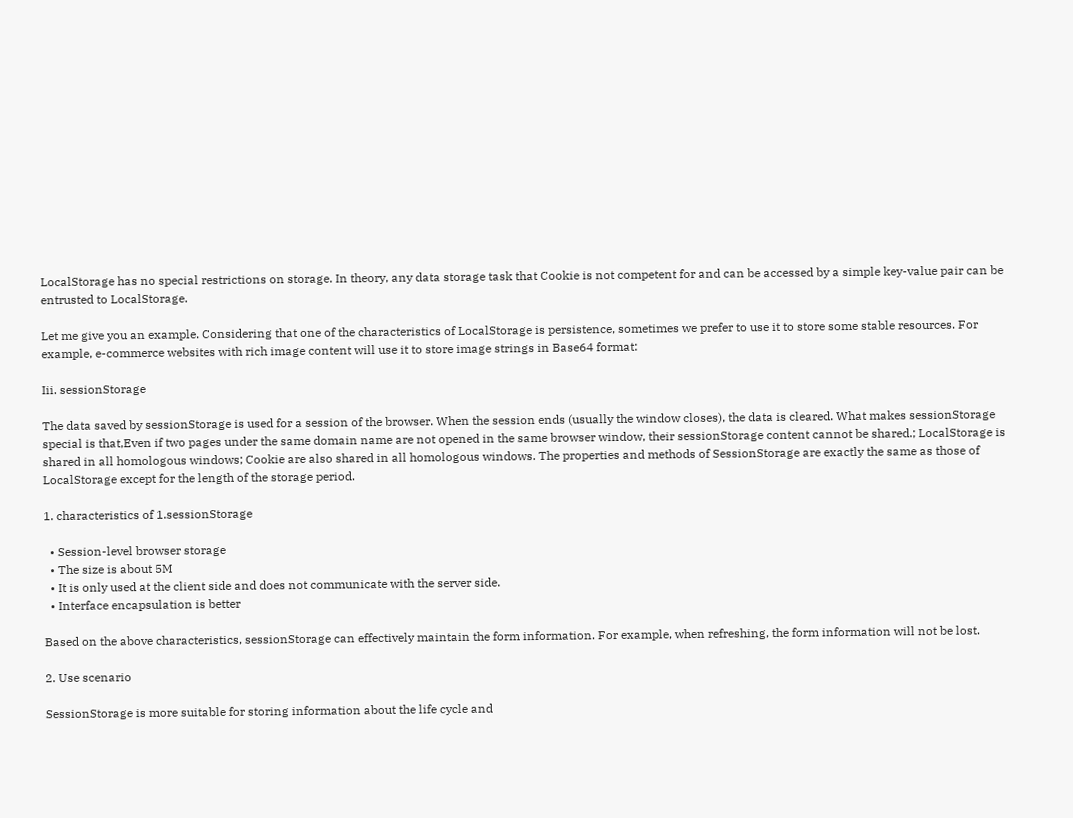LocalStorage has no special restrictions on storage. In theory, any data storage task that Cookie is not competent for and can be accessed by a simple key-value pair can be entrusted to LocalStorage.

Let me give you an example. Considering that one of the characteristics of LocalStorage is persistence, sometimes we prefer to use it to store some stable resources. For example, e-commerce websites with rich image content will use it to store image strings in Base64 format:

Iii. sessionStorage

The data saved by sessionStorage is used for a session of the browser. When the session ends (usually the window closes), the data is cleared. What makes sessionStorage special is that,Even if two pages under the same domain name are not opened in the same browser window, their sessionStorage content cannot be shared.; LocalStorage is shared in all homologous windows; Cookie are also shared in all homologous windows. The properties and methods of SessionStorage are exactly the same as those of LocalStorage except for the length of the storage period.

1. characteristics of 1.sessionStorage

  • Session-level browser storage
  • The size is about 5M
  • It is only used at the client side and does not communicate with the server side.
  • Interface encapsulation is better

Based on the above characteristics, sessionStorage can effectively maintain the form information. For example, when refreshing, the form information will not be lost.

2. Use scenario

SessionStorage is more suitable for storing information about the life cycle and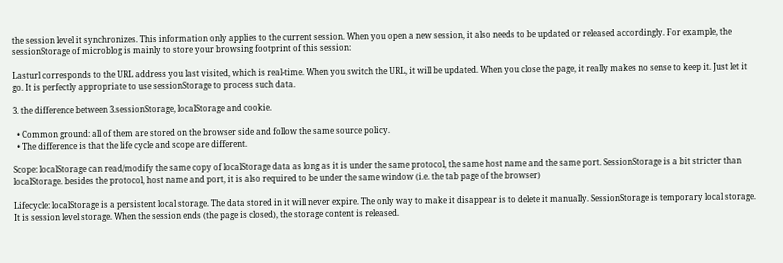the session level it synchronizes. This information only applies to the current session. When you open a new session, it also needs to be updated or released accordingly. For example, the sessionStorage of microblog is mainly to store your browsing footprint of this session:

Lasturl corresponds to the URL address you last visited, which is real-time. When you switch the URL, it will be updated. When you close the page, it really makes no sense to keep it. Just let it go. It is perfectly appropriate to use sessionStorage to process such data.

3. the difference between 3.sessionStorage, localStorage and cookie.

  • Common ground: all of them are stored on the browser side and follow the same source policy.
  • The difference is that the life cycle and scope are different.

Scope: localStorage can read/modify the same copy of localStorage data as long as it is under the same protocol, the same host name and the same port. SessionStorage is a bit stricter than localStorage. besides the protocol, host name and port, it is also required to be under the same window (i.e. the tab page of the browser)

Lifecycle: localStorage is a persistent local storage. The data stored in it will never expire. The only way to make it disappear is to delete it manually. SessionStorage is temporary local storage. It is session level storage. When the session ends (the page is closed), the storage content is released.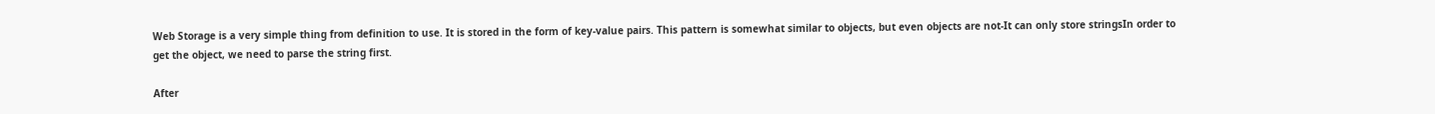Web Storage is a very simple thing from definition to use. It is stored in the form of key-value pairs. This pattern is somewhat similar to objects, but even objects are not-It can only store stringsIn order to get the object, we need to parse the string first.

After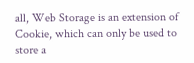all, Web Storage is an extension of Cookie, which can only be used to store a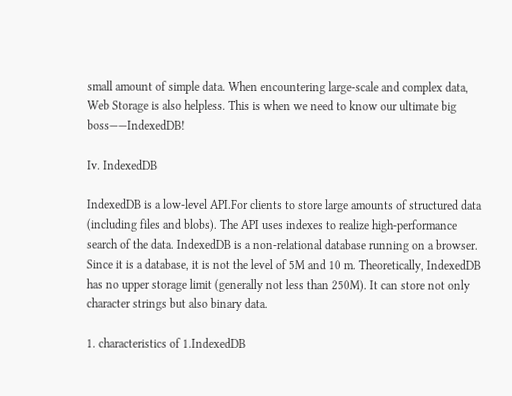small amount of simple data. When encountering large-scale and complex data, Web Storage is also helpless. This is when we need to know our ultimate big boss——IndexedDB!

Iv. IndexedDB

IndexedDB is a low-level API.For clients to store large amounts of structured data (including files and blobs). The API uses indexes to realize high-performance search of the data. IndexedDB is a non-relational database running on a browser. Since it is a database, it is not the level of 5M and 10 m. Theoretically, IndexedDB has no upper storage limit (generally not less than 250M). It can store not only character strings but also binary data.

1. characteristics of 1.IndexedDB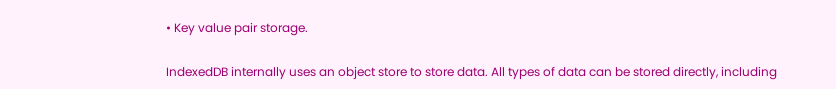• Key value pair storage.

IndexedDB internally uses an object store to store data. All types of data can be stored directly, including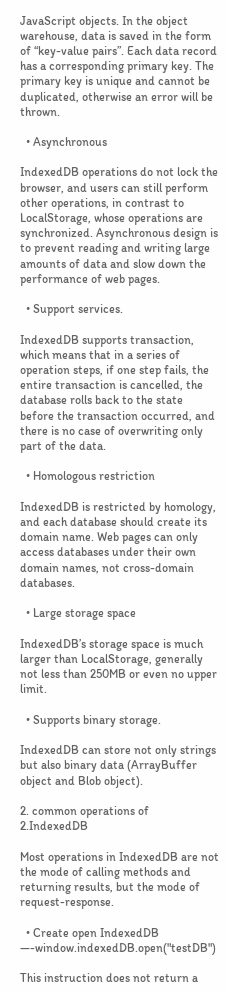JavaScript objects. In the object warehouse, data is saved in the form of “key-value pairs”. Each data record has a corresponding primary key. The primary key is unique and cannot be duplicated, otherwise an error will be thrown.

  • Asynchronous

IndexedDB operations do not lock the browser, and users can still perform other operations, in contrast to LocalStorage, whose operations are synchronized. Asynchronous design is to prevent reading and writing large amounts of data and slow down the performance of web pages.

  • Support services.

IndexedDB supports transaction, which means that in a series of operation steps, if one step fails, the entire transaction is cancelled, the database rolls back to the state before the transaction occurred, and there is no case of overwriting only part of the data.

  • Homologous restriction

IndexedDB is restricted by homology, and each database should create its domain name. Web pages can only access databases under their own domain names, not cross-domain databases.

  • Large storage space

IndexedDB’s storage space is much larger than LocalStorage, generally not less than 250MB or even no upper limit.

  • Supports binary storage.

IndexedDB can store not only strings but also binary data (ArrayBuffer object and Blob object).

2. common operations of 2.IndexedDB

Most operations in IndexedDB are not the mode of calling methods and returning results, but the mode of request-response.

  • Create open IndexedDB —-window.indexedDB.open("testDB")

This instruction does not return a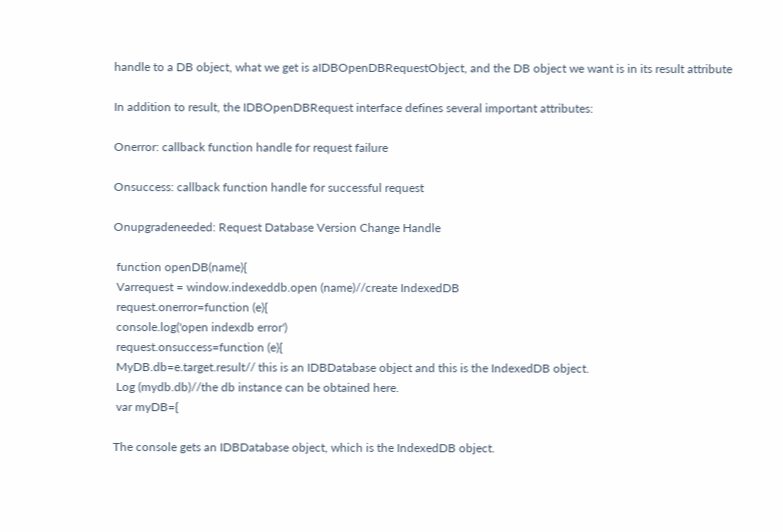handle to a DB object, what we get is aIDBOpenDBRequestObject, and the DB object we want is in its result attribute

In addition to result, the IDBOpenDBRequest interface defines several important attributes:

Onerror: callback function handle for request failure

Onsuccess: callback function handle for successful request

Onupgradeneeded: Request Database Version Change Handle

 function openDB(name){
 Varrequest = window.indexeddb.open (name)//create IndexedDB
 request.onerror=function (e){
 console.log('open indexdb error')
 request.onsuccess=function (e){
 MyDB.db=e.target.result// this is an IDBDatabase object and this is the IndexedDB object.
 Log (mydb.db)//the db instance can be obtained here.
 var myDB={

The console gets an IDBDatabase object, which is the IndexedDB object.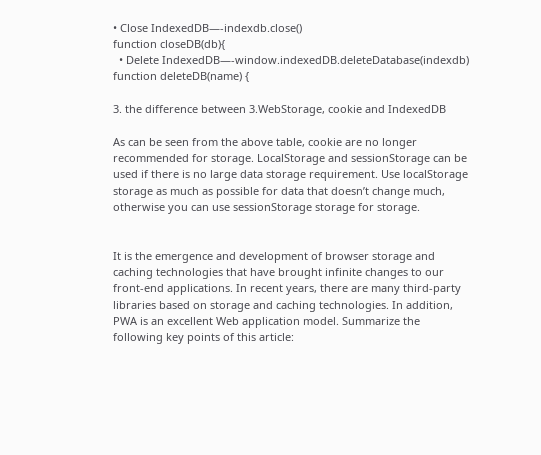• Close IndexedDB—-indexdb.close()
function closeDB(db){
  • Delete IndexedDB—-window.indexedDB.deleteDatabase(indexdb)
function deleteDB(name) {

3. the difference between 3.WebStorage, cookie and IndexedDB

As can be seen from the above table, cookie are no longer recommended for storage. LocalStorage and sessionStorage can be used if there is no large data storage requirement. Use localStorage storage as much as possible for data that doesn’t change much, otherwise you can use sessionStorage storage for storage.


It is the emergence and development of browser storage and caching technologies that have brought infinite changes to our front-end applications. In recent years, there are many third-party libraries based on storage and caching technologies. In addition, PWA is an excellent Web application model. Summarize the following key points of this article: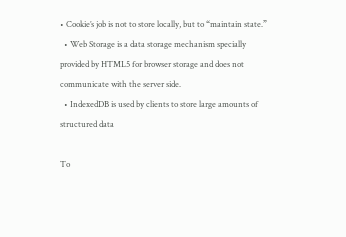• Cookie’s job is not to store locally, but to “maintain state.”
  • Web Storage is a data storage mechanism specially provided by HTML5 for browser storage and does not communicate with the server side.
  • IndexedDB is used by clients to store large amounts of structured data

To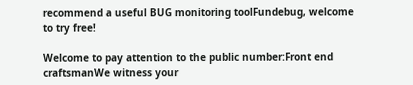recommend a useful BUG monitoring toolFundebug, welcome to try free!

Welcome to pay attention to the public number:Front end craftsmanWe witness your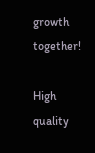growth together!

High quality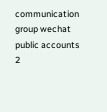communication group wechat public accounts
2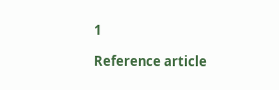1

Reference article